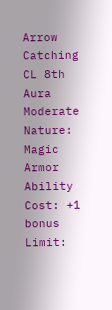Arrow Catching
CL 8th
Aura Moderate
Nature: Magic Armor Ability
Cost: +1 bonus
Limit: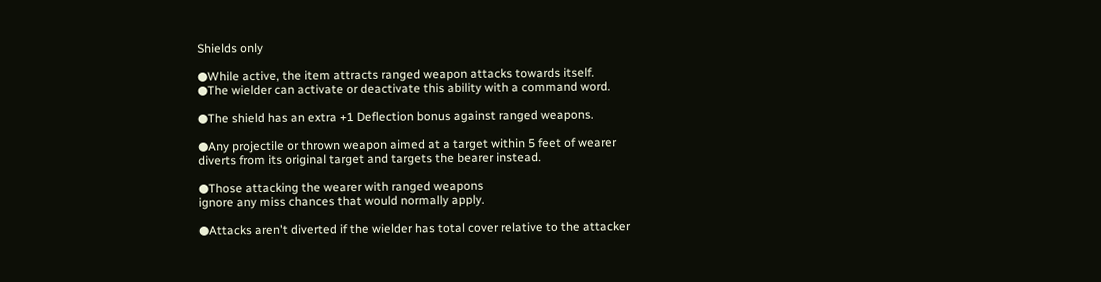Shields only

●While active, the item attracts ranged weapon attacks towards itself.
●The wielder can activate or deactivate this ability with a command word.

●The shield has an extra +1 Deflection bonus against ranged weapons.

●Any projectile or thrown weapon aimed at a target within 5 feet of wearer
diverts from its original target and targets the bearer instead.

●Those attacking the wearer with ranged weapons
ignore any miss chances that would normally apply.

●Attacks aren't diverted if the wielder has total cover relative to the attacker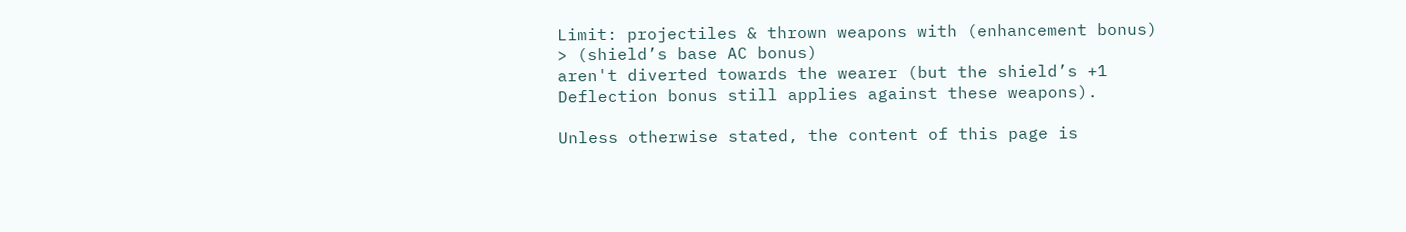Limit: projectiles & thrown weapons with (enhancement bonus) > (shield’s base AC bonus)
aren't diverted towards the wearer (but the shield’s +1 Deflection bonus still applies against these weapons).

Unless otherwise stated, the content of this page is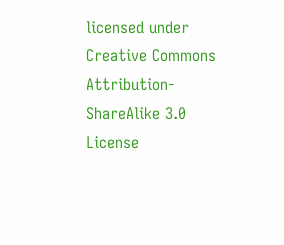licensed under Creative Commons Attribution-ShareAlike 3.0 License